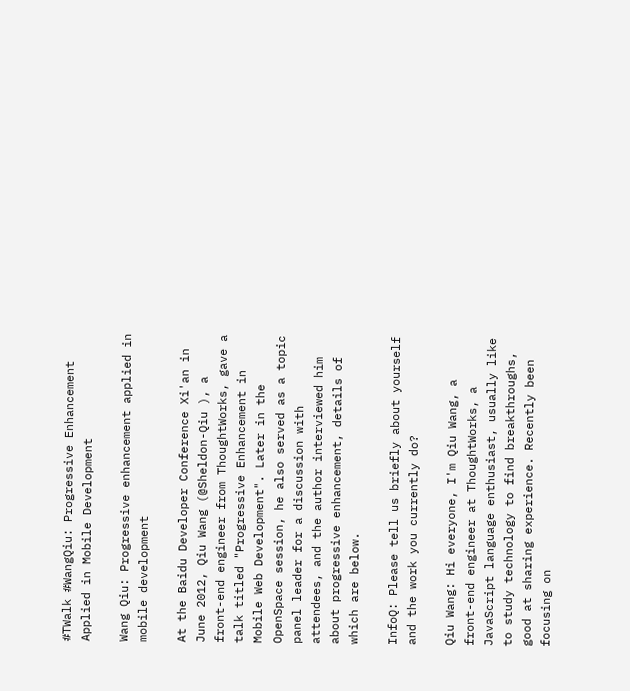#TWalk #WangQiu: Progressive Enhancement Applied in Mobile Development

Wang Qiu: Progressive enhancement applied in mobile development

At the Baidu Developer Conference Xi'an in June 2012, Qiu Wang (@Sheldon-Qiu ), a front-end engineer from ThoughtWorks, gave a talk titled "Progressive Enhancement in Mobile Web Development". Later in the OpenSpace session, he also served as a topic panel leader for a discussion with attendees, and the author interviewed him about progressive enhancement, details of which are below.

InfoQ: Please tell us briefly about yourself and the work you currently do?

Qiu Wang: Hi everyone, I'm Qiu Wang, a front-end engineer at ThoughtWorks, a JavaScript language enthusiast, usually like to study technology to find breakthroughs, good at sharing experience. Recently been focusing on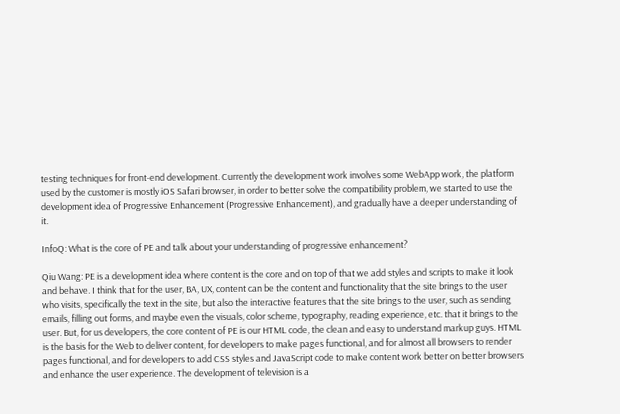testing techniques for front-end development. Currently the development work involves some WebApp work, the platform used by the customer is mostly iOS Safari browser, in order to better solve the compatibility problem, we started to use the development idea of Progressive Enhancement (Progressive Enhancement), and gradually have a deeper understanding of it.

InfoQ: What is the core of PE and talk about your understanding of progressive enhancement?

Qiu Wang: PE is a development idea where content is the core and on top of that we add styles and scripts to make it look and behave. I think that for the user, BA, UX, content can be the content and functionality that the site brings to the user who visits, specifically the text in the site, but also the interactive features that the site brings to the user, such as sending emails, filling out forms, and maybe even the visuals, color scheme, typography, reading experience, etc. that it brings to the user. But, for us developers, the core content of PE is our HTML code, the clean and easy to understand markup guys. HTML is the basis for the Web to deliver content, for developers to make pages functional, and for almost all browsers to render pages functional, and for developers to add CSS styles and JavaScript code to make content work better on better browsers and enhance the user experience. The development of television is a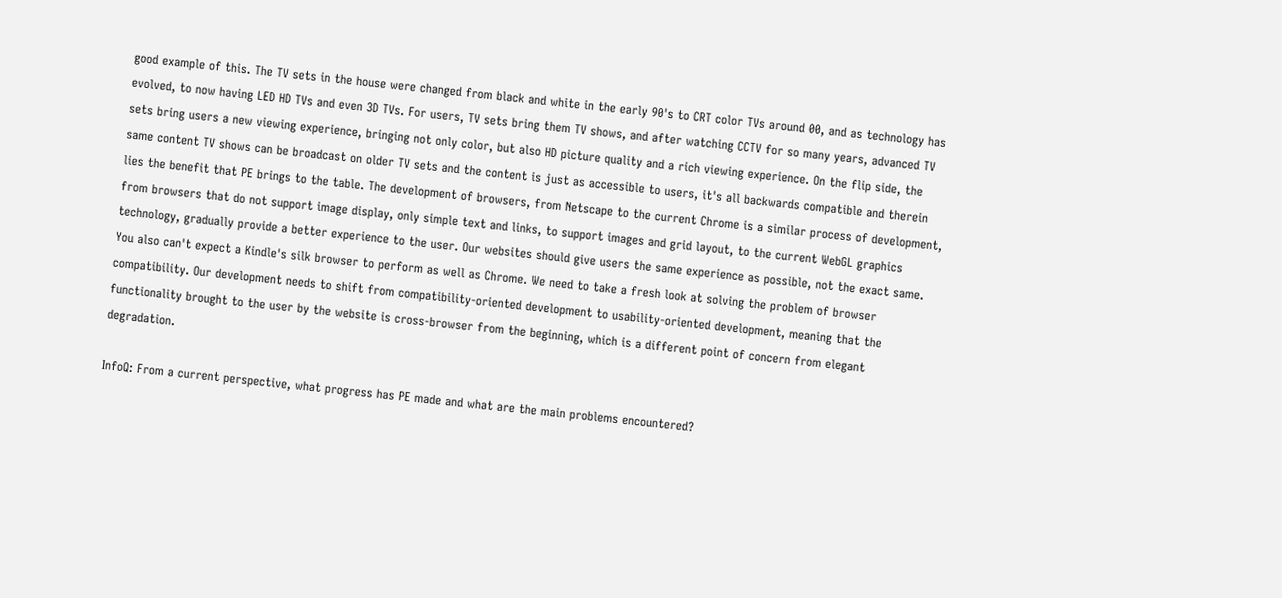good example of this. The TV sets in the house were changed from black and white in the early 90's to CRT color TVs around 00, and as technology has evolved, to now having LED HD TVs and even 3D TVs. For users, TV sets bring them TV shows, and after watching CCTV for so many years, advanced TV sets bring users a new viewing experience, bringing not only color, but also HD picture quality and a rich viewing experience. On the flip side, the same content TV shows can be broadcast on older TV sets and the content is just as accessible to users, it's all backwards compatible and therein lies the benefit that PE brings to the table. The development of browsers, from Netscape to the current Chrome is a similar process of development, from browsers that do not support image display, only simple text and links, to support images and grid layout, to the current WebGL graphics technology, gradually provide a better experience to the user. Our websites should give users the same experience as possible, not the exact same. You also can't expect a Kindle's silk browser to perform as well as Chrome. We need to take a fresh look at solving the problem of browser compatibility. Our development needs to shift from compatibility-oriented development to usability-oriented development, meaning that the functionality brought to the user by the website is cross-browser from the beginning, which is a different point of concern from elegant degradation.

InfoQ: From a current perspective, what progress has PE made and what are the main problems encountered?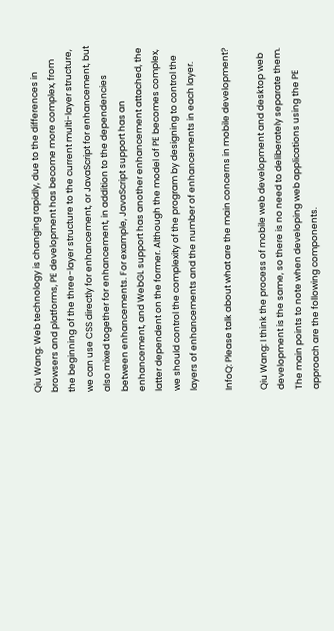Qiu Wang: Web technology is changing rapidly, due to the differences in browsers and platforms, PE development has become more complex, from the beginning of the three-layer structure to the current multi-layer structure, we can use CSS directly for enhancement, or JavaScript for enhancement, but also mixed together for enhancement, in addition to the dependencies between enhancements. For example, JavaScript support has an enhancement, and WebGL support has another enhancement attached, the latter dependent on the former. Although the model of PE becomes complex, we should control the complexity of the program by designing to control the layers of enhancements and the number of enhancements in each layer.

InfoQ: Please talk about what are the main concerns in mobile development?

Qiu Wang: I think the process of mobile web development and desktop web development is the same, so there is no need to deliberately separate them. The main points to note when developing web applications using the PE approach are the following components.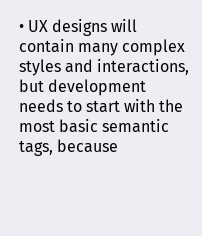• UX designs will contain many complex styles and interactions, but development needs to start with the most basic semantic tags, because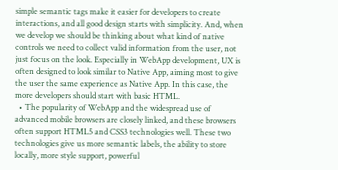simple semantic tags make it easier for developers to create interactions, and all good design starts with simplicity. And, when we develop we should be thinking about what kind of native controls we need to collect valid information from the user, not just focus on the look. Especially in WebApp development, UX is often designed to look similar to Native App, aiming most to give the user the same experience as Native App. In this case, the more developers should start with basic HTML.
  • The popularity of WebApp and the widespread use of advanced mobile browsers are closely linked, and these browsers often support HTML5 and CSS3 technologies well. These two technologies give us more semantic labels, the ability to store locally, more style support, powerful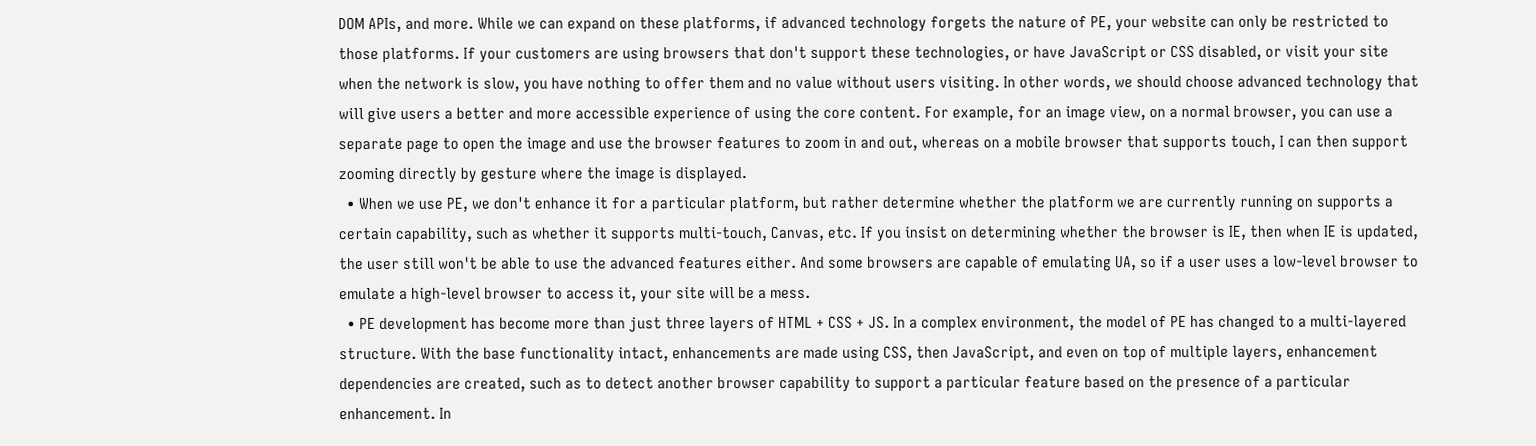DOM APIs, and more. While we can expand on these platforms, if advanced technology forgets the nature of PE, your website can only be restricted to those platforms. If your customers are using browsers that don't support these technologies, or have JavaScript or CSS disabled, or visit your site when the network is slow, you have nothing to offer them and no value without users visiting. In other words, we should choose advanced technology that will give users a better and more accessible experience of using the core content. For example, for an image view, on a normal browser, you can use a separate page to open the image and use the browser features to zoom in and out, whereas on a mobile browser that supports touch, I can then support zooming directly by gesture where the image is displayed.
  • When we use PE, we don't enhance it for a particular platform, but rather determine whether the platform we are currently running on supports a certain capability, such as whether it supports multi-touch, Canvas, etc. If you insist on determining whether the browser is IE, then when IE is updated, the user still won't be able to use the advanced features either. And some browsers are capable of emulating UA, so if a user uses a low-level browser to emulate a high-level browser to access it, your site will be a mess.
  • PE development has become more than just three layers of HTML + CSS + JS. In a complex environment, the model of PE has changed to a multi-layered structure. With the base functionality intact, enhancements are made using CSS, then JavaScript, and even on top of multiple layers, enhancement dependencies are created, such as to detect another browser capability to support a particular feature based on the presence of a particular enhancement. In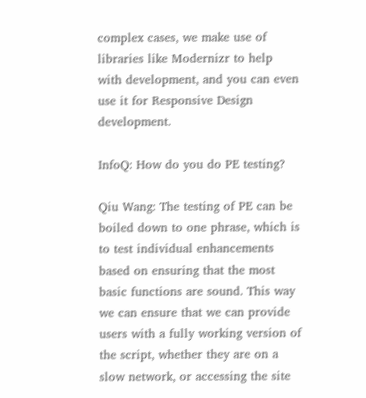complex cases, we make use of libraries like Modernizr to help with development, and you can even use it for Responsive Design development.

InfoQ: How do you do PE testing?

Qiu Wang: The testing of PE can be boiled down to one phrase, which is to test individual enhancements based on ensuring that the most basic functions are sound. This way we can ensure that we can provide users with a fully working version of the script, whether they are on a slow network, or accessing the site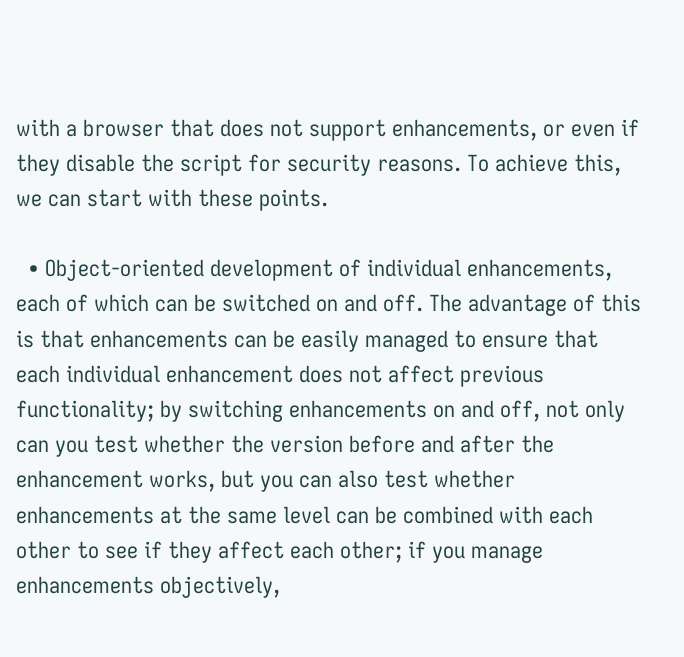with a browser that does not support enhancements, or even if they disable the script for security reasons. To achieve this, we can start with these points.

  • Object-oriented development of individual enhancements, each of which can be switched on and off. The advantage of this is that enhancements can be easily managed to ensure that each individual enhancement does not affect previous functionality; by switching enhancements on and off, not only can you test whether the version before and after the enhancement works, but you can also test whether enhancements at the same level can be combined with each other to see if they affect each other; if you manage enhancements objectively,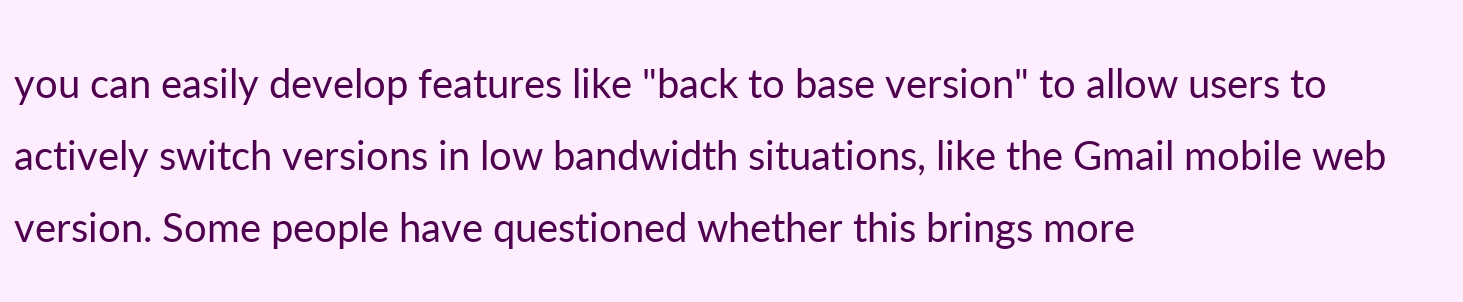you can easily develop features like "back to base version" to allow users to actively switch versions in low bandwidth situations, like the Gmail mobile web version. Some people have questioned whether this brings more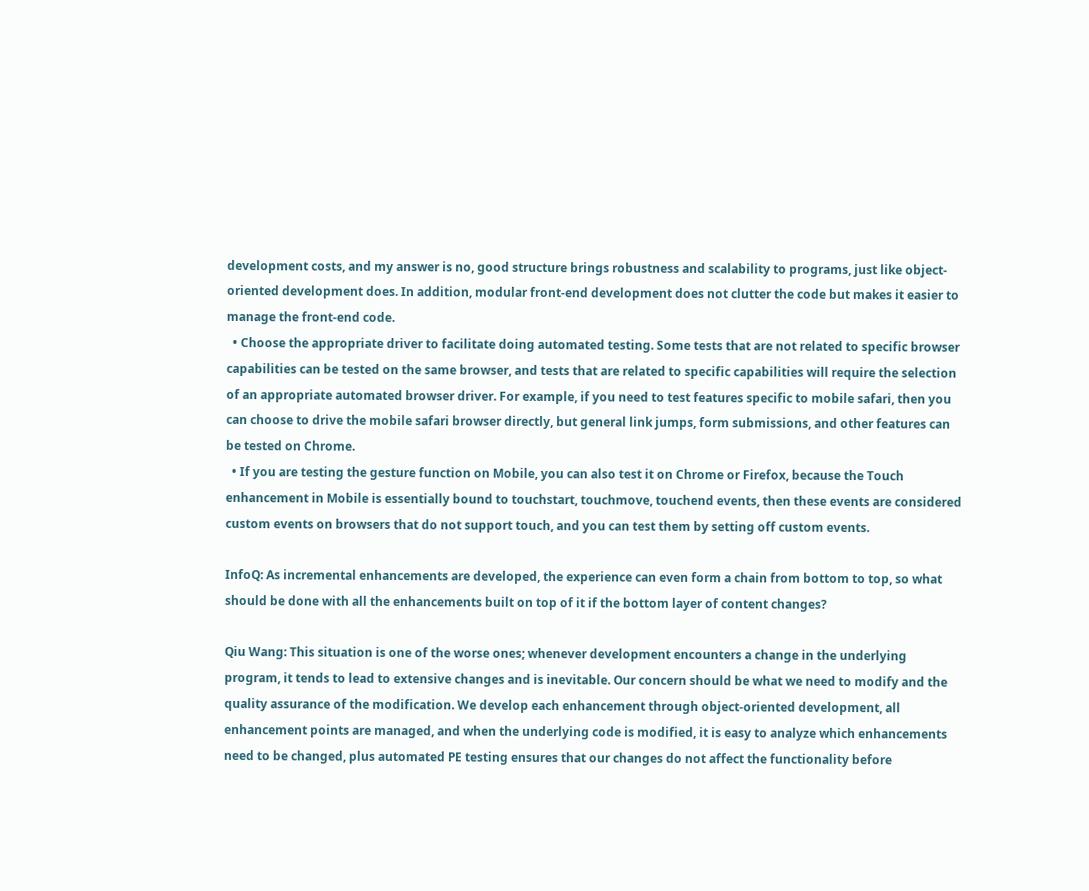development costs, and my answer is no, good structure brings robustness and scalability to programs, just like object-oriented development does. In addition, modular front-end development does not clutter the code but makes it easier to manage the front-end code.
  • Choose the appropriate driver to facilitate doing automated testing. Some tests that are not related to specific browser capabilities can be tested on the same browser, and tests that are related to specific capabilities will require the selection of an appropriate automated browser driver. For example, if you need to test features specific to mobile safari, then you can choose to drive the mobile safari browser directly, but general link jumps, form submissions, and other features can be tested on Chrome.
  • If you are testing the gesture function on Mobile, you can also test it on Chrome or Firefox, because the Touch enhancement in Mobile is essentially bound to touchstart, touchmove, touchend events, then these events are considered custom events on browsers that do not support touch, and you can test them by setting off custom events.

InfoQ: As incremental enhancements are developed, the experience can even form a chain from bottom to top, so what should be done with all the enhancements built on top of it if the bottom layer of content changes?

Qiu Wang: This situation is one of the worse ones; whenever development encounters a change in the underlying program, it tends to lead to extensive changes and is inevitable. Our concern should be what we need to modify and the quality assurance of the modification. We develop each enhancement through object-oriented development, all enhancement points are managed, and when the underlying code is modified, it is easy to analyze which enhancements need to be changed, plus automated PE testing ensures that our changes do not affect the functionality before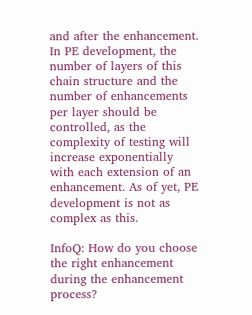and after the enhancement. In PE development, the number of layers of this chain structure and the number of enhancements per layer should be controlled, as the complexity of testing will increase exponentially with each extension of an enhancement. As of yet, PE development is not as complex as this.

InfoQ: How do you choose the right enhancement during the enhancement process?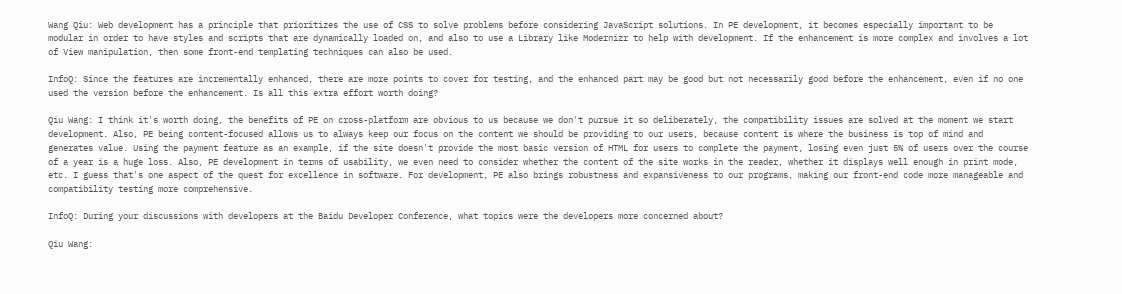Wang Qiu: Web development has a principle that prioritizes the use of CSS to solve problems before considering JavaScript solutions. In PE development, it becomes especially important to be modular in order to have styles and scripts that are dynamically loaded on, and also to use a Library like Modernizr to help with development. If the enhancement is more complex and involves a lot of View manipulation, then some front-end templating techniques can also be used.

InfoQ: Since the features are incrementally enhanced, there are more points to cover for testing, and the enhanced part may be good but not necessarily good before the enhancement, even if no one used the version before the enhancement. Is all this extra effort worth doing?

Qiu Wang: I think it's worth doing, the benefits of PE on cross-platform are obvious to us because we don't pursue it so deliberately, the compatibility issues are solved at the moment we start development. Also, PE being content-focused allows us to always keep our focus on the content we should be providing to our users, because content is where the business is top of mind and generates value. Using the payment feature as an example, if the site doesn't provide the most basic version of HTML for users to complete the payment, losing even just 5% of users over the course of a year is a huge loss. Also, PE development in terms of usability, we even need to consider whether the content of the site works in the reader, whether it displays well enough in print mode, etc. I guess that's one aspect of the quest for excellence in software. For development, PE also brings robustness and expansiveness to our programs, making our front-end code more manageable and compatibility testing more comprehensive.

InfoQ: During your discussions with developers at the Baidu Developer Conference, what topics were the developers more concerned about?

Qiu Wang: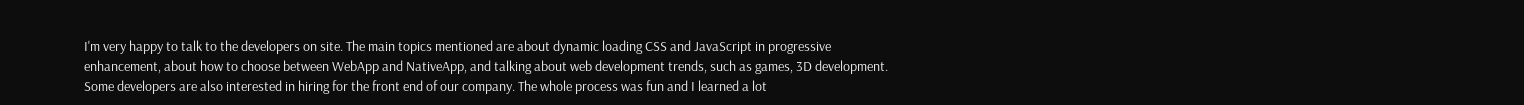I'm very happy to talk to the developers on site. The main topics mentioned are about dynamic loading CSS and JavaScript in progressive enhancement, about how to choose between WebApp and NativeApp, and talking about web development trends, such as games, 3D development. Some developers are also interested in hiring for the front end of our company. The whole process was fun and I learned a lot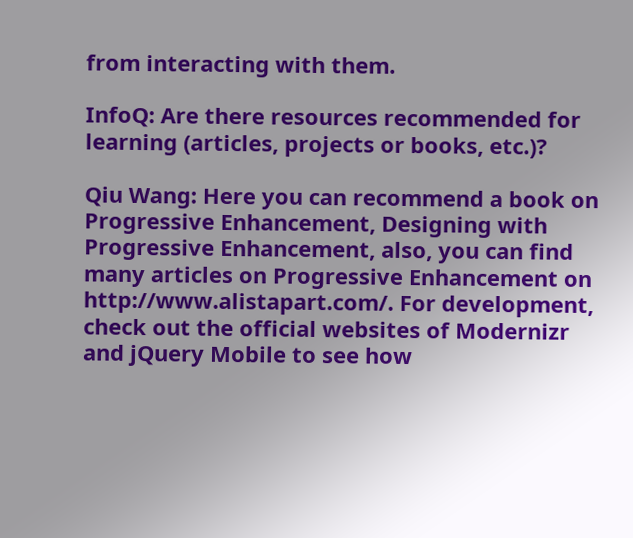from interacting with them.

InfoQ: Are there resources recommended for learning (articles, projects or books, etc.)?

Qiu Wang: Here you can recommend a book on Progressive Enhancement, Designing with Progressive Enhancement, also, you can find many articles on Progressive Enhancement on http://www.alistapart.com/. For development, check out the official websites of Modernizr and jQuery Mobile to see how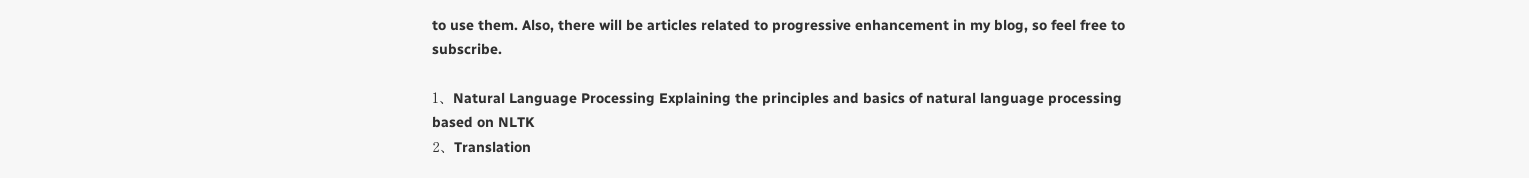to use them. Also, there will be articles related to progressive enhancement in my blog, so feel free to subscribe.

1、Natural Language Processing Explaining the principles and basics of natural language processing based on NLTK
2、Translation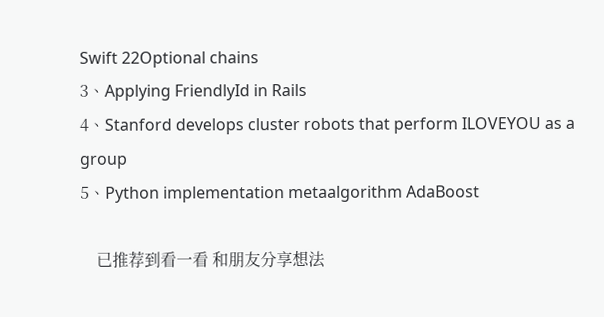Swift 22Optional chains
3、Applying FriendlyId in Rails
4、Stanford develops cluster robots that perform ILOVEYOU as a group
5、Python implementation metaalgorithm AdaBoost

    已推荐到看一看 和朋友分享想法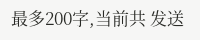最多200字,当前共 发送